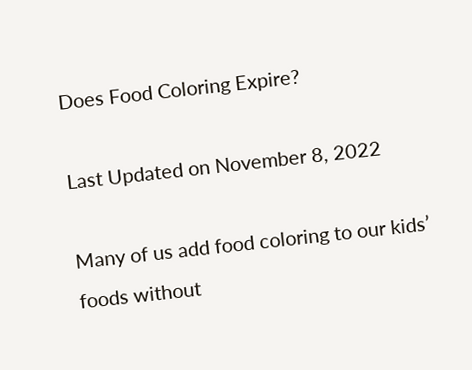Does Food Coloring Expire?

Last Updated on November 8, 2022

Many of us add food coloring to our kids’ foods without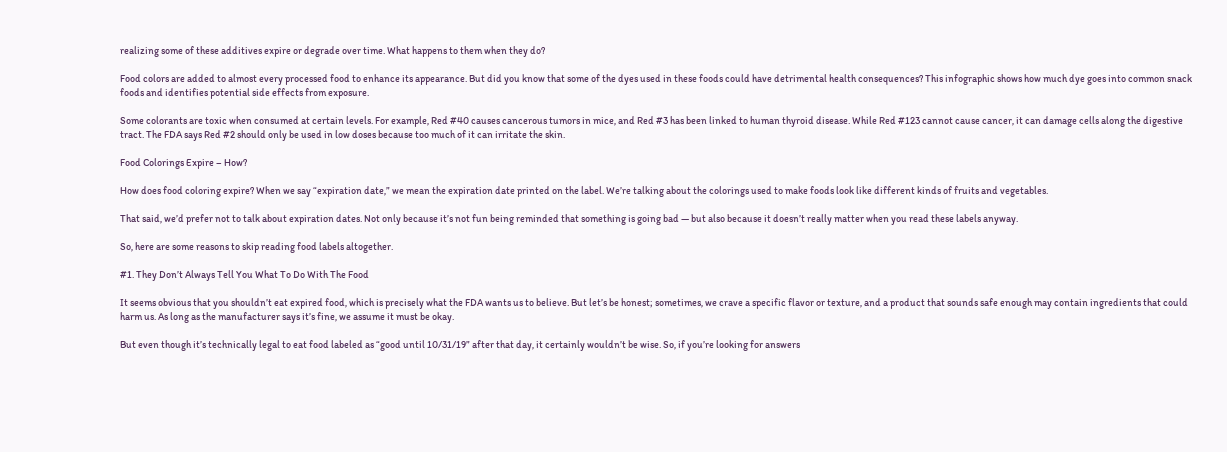realizing some of these additives expire or degrade over time. What happens to them when they do?

Food colors are added to almost every processed food to enhance its appearance. But did you know that some of the dyes used in these foods could have detrimental health consequences? This infographic shows how much dye goes into common snack foods and identifies potential side effects from exposure.

Some colorants are toxic when consumed at certain levels. For example, Red #40 causes cancerous tumors in mice, and Red #3 has been linked to human thyroid disease. While Red #123 cannot cause cancer, it can damage cells along the digestive tract. The FDA says Red #2 should only be used in low doses because too much of it can irritate the skin.

Food Colorings Expire – How?

How does food coloring expire? When we say “expiration date,” we mean the expiration date printed on the label. We’re talking about the colorings used to make foods look like different kinds of fruits and vegetables.

That said, we’d prefer not to talk about expiration dates. Not only because it’s not fun being reminded that something is going bad — but also because it doesn’t really matter when you read these labels anyway.

So, here are some reasons to skip reading food labels altogether.

#1. They Don’t Always Tell You What To Do With The Food

It seems obvious that you shouldn’t eat expired food, which is precisely what the FDA wants us to believe. But let’s be honest; sometimes, we crave a specific flavor or texture, and a product that sounds safe enough may contain ingredients that could harm us. As long as the manufacturer says it’s fine, we assume it must be okay.

But even though it’s technically legal to eat food labeled as “good until 10/31/19” after that day, it certainly wouldn’t be wise. So, if you’re looking for answers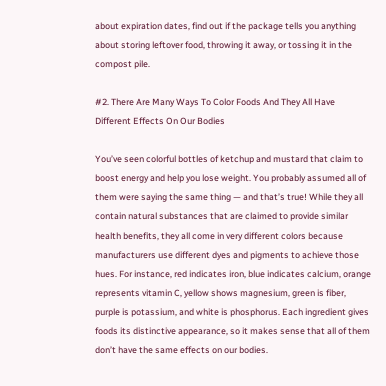about expiration dates, find out if the package tells you anything about storing leftover food, throwing it away, or tossing it in the compost pile.

#2. There Are Many Ways To Color Foods And They All Have Different Effects On Our Bodies

You’ve seen colorful bottles of ketchup and mustard that claim to boost energy and help you lose weight. You probably assumed all of them were saying the same thing — and that’s true! While they all contain natural substances that are claimed to provide similar health benefits, they all come in very different colors because manufacturers use different dyes and pigments to achieve those hues. For instance, red indicates iron, blue indicates calcium, orange represents vitamin C, yellow shows magnesium, green is fiber, purple is potassium, and white is phosphorus. Each ingredient gives foods its distinctive appearance, so it makes sense that all of them don’t have the same effects on our bodies.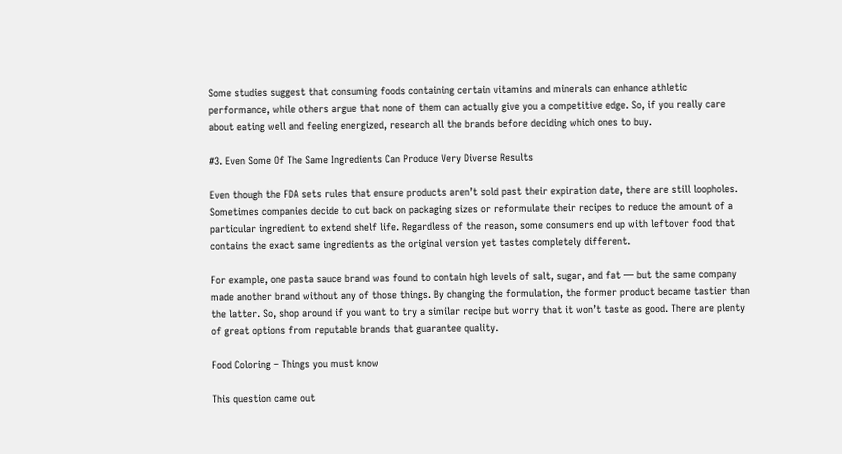Some studies suggest that consuming foods containing certain vitamins and minerals can enhance athletic performance, while others argue that none of them can actually give you a competitive edge. So, if you really care about eating well and feeling energized, research all the brands before deciding which ones to buy.

#3. Even Some Of The Same Ingredients Can Produce Very Diverse Results

Even though the FDA sets rules that ensure products aren’t sold past their expiration date, there are still loopholes. Sometimes companies decide to cut back on packaging sizes or reformulate their recipes to reduce the amount of a particular ingredient to extend shelf life. Regardless of the reason, some consumers end up with leftover food that contains the exact same ingredients as the original version yet tastes completely different.

For example, one pasta sauce brand was found to contain high levels of salt, sugar, and fat — but the same company made another brand without any of those things. By changing the formulation, the former product became tastier than the latter. So, shop around if you want to try a similar recipe but worry that it won’t taste as good. There are plenty of great options from reputable brands that guarantee quality.

Food Coloring – Things you must know

This question came out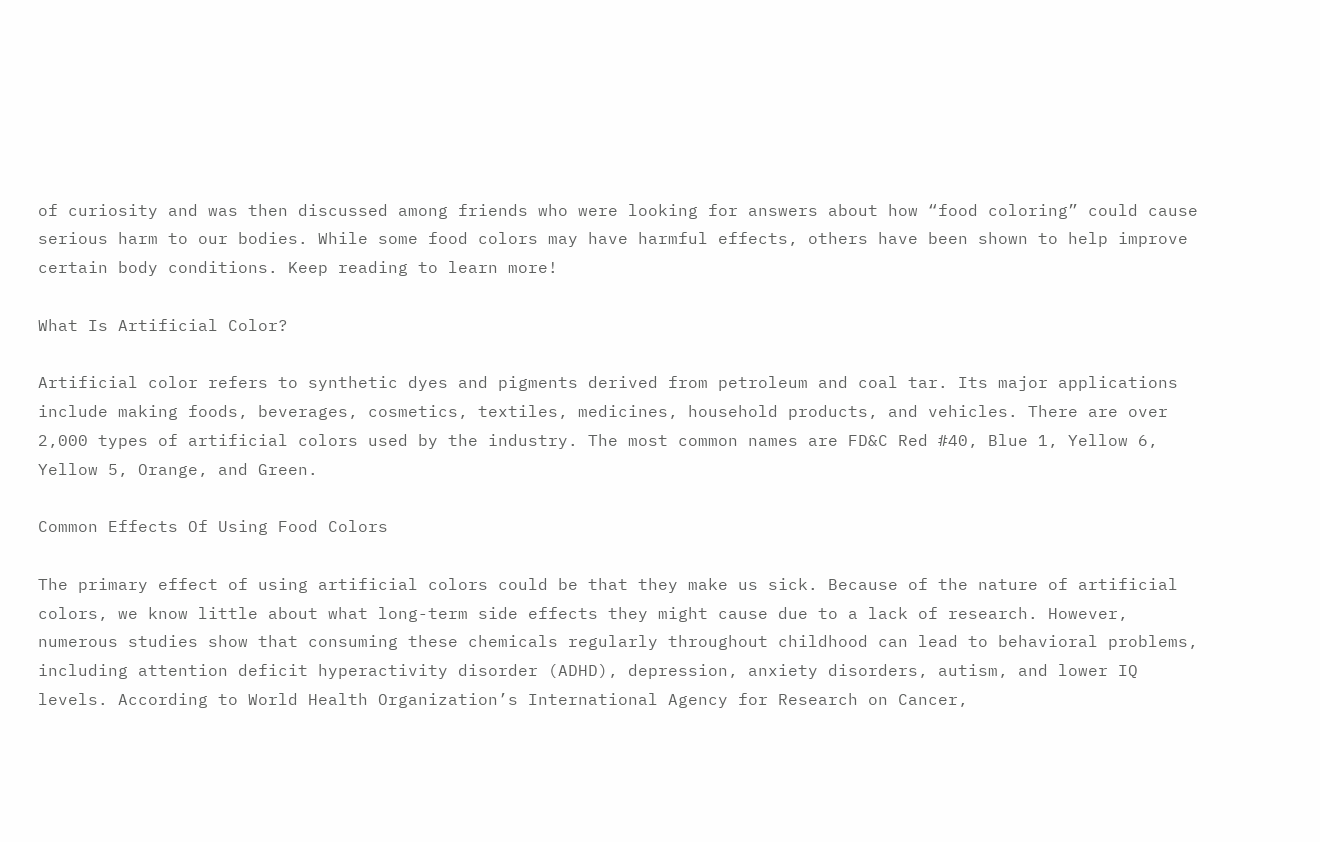of curiosity and was then discussed among friends who were looking for answers about how “food coloring” could cause serious harm to our bodies. While some food colors may have harmful effects, others have been shown to help improve certain body conditions. Keep reading to learn more!

What Is Artificial Color?

Artificial color refers to synthetic dyes and pigments derived from petroleum and coal tar. Its major applications include making foods, beverages, cosmetics, textiles, medicines, household products, and vehicles. There are over 2,000 types of artificial colors used by the industry. The most common names are FD&C Red #40, Blue 1, Yellow 6, Yellow 5, Orange, and Green.

Common Effects Of Using Food Colors

The primary effect of using artificial colors could be that they make us sick. Because of the nature of artificial colors, we know little about what long-term side effects they might cause due to a lack of research. However, numerous studies show that consuming these chemicals regularly throughout childhood can lead to behavioral problems, including attention deficit hyperactivity disorder (ADHD), depression, anxiety disorders, autism, and lower IQ levels. According to World Health Organization’s International Agency for Research on Cancer,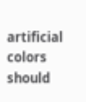artificial colors should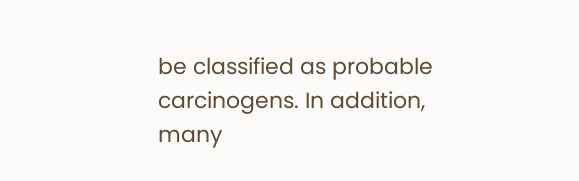be classified as probable carcinogens. In addition, many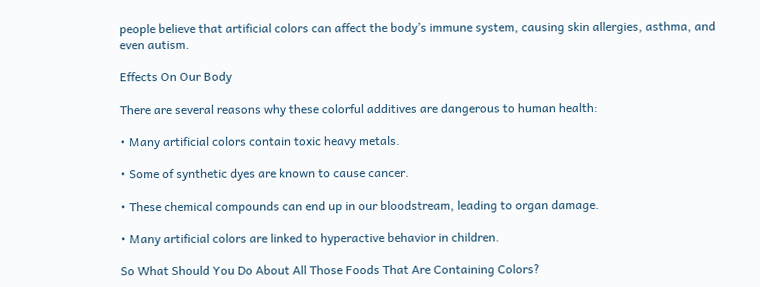people believe that artificial colors can affect the body’s immune system, causing skin allergies, asthma, and even autism.

Effects On Our Body

There are several reasons why these colorful additives are dangerous to human health:

• Many artificial colors contain toxic heavy metals.

• Some of synthetic dyes are known to cause cancer.

• These chemical compounds can end up in our bloodstream, leading to organ damage.

• Many artificial colors are linked to hyperactive behavior in children.

So What Should You Do About All Those Foods That Are Containing Colors?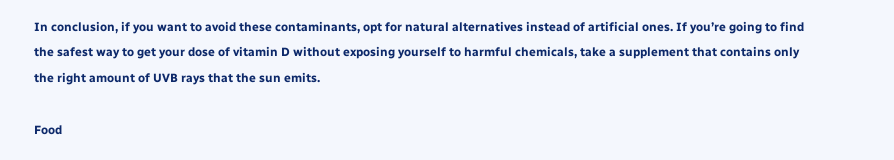In conclusion, if you want to avoid these contaminants, opt for natural alternatives instead of artificial ones. If you’re going to find the safest way to get your dose of vitamin D without exposing yourself to harmful chemicals, take a supplement that contains only the right amount of UVB rays that the sun emits.

Food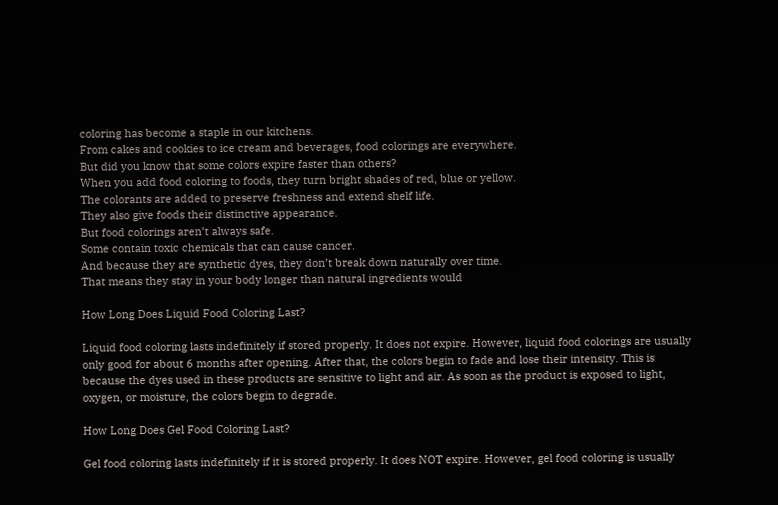coloring has become a staple in our kitchens.
From cakes and cookies to ice cream and beverages, food colorings are everywhere.
But did you know that some colors expire faster than others?
When you add food coloring to foods, they turn bright shades of red, blue or yellow.
The colorants are added to preserve freshness and extend shelf life.
They also give foods their distinctive appearance.
But food colorings aren’t always safe.
Some contain toxic chemicals that can cause cancer.
And because they are synthetic dyes, they don’t break down naturally over time.
That means they stay in your body longer than natural ingredients would

How Long Does Liquid Food Coloring Last?

Liquid food coloring lasts indefinitely if stored properly. It does not expire. However, liquid food colorings are usually only good for about 6 months after opening. After that, the colors begin to fade and lose their intensity. This is because the dyes used in these products are sensitive to light and air. As soon as the product is exposed to light, oxygen, or moisture, the colors begin to degrade.

How Long Does Gel Food Coloring Last?

Gel food coloring lasts indefinitely if it is stored properly. It does NOT expire. However, gel food coloring is usually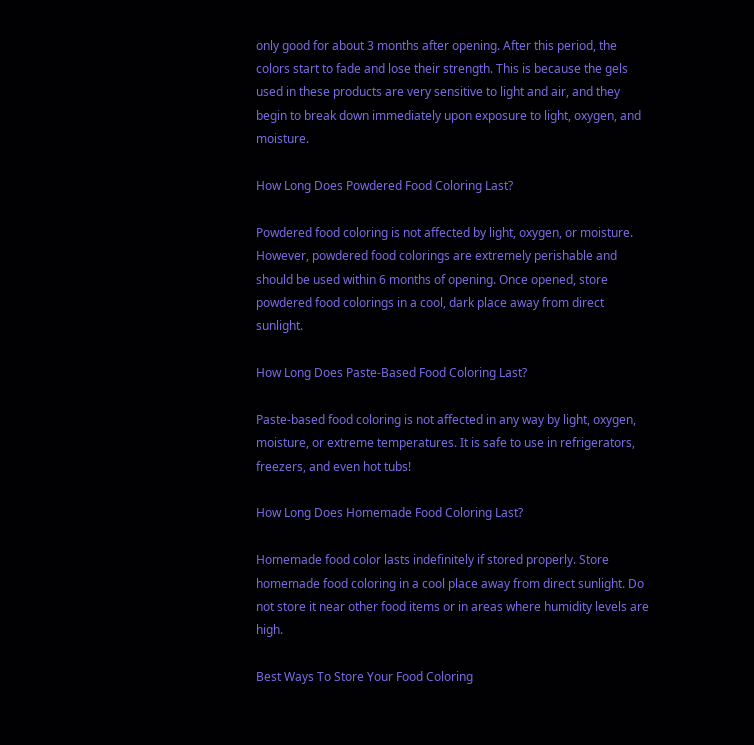only good for about 3 months after opening. After this period, the colors start to fade and lose their strength. This is because the gels used in these products are very sensitive to light and air, and they begin to break down immediately upon exposure to light, oxygen, and moisture.

How Long Does Powdered Food Coloring Last?

Powdered food coloring is not affected by light, oxygen, or moisture. However, powdered food colorings are extremely perishable and should be used within 6 months of opening. Once opened, store powdered food colorings in a cool, dark place away from direct sunlight.

How Long Does Paste-Based Food Coloring Last?

Paste-based food coloring is not affected in any way by light, oxygen, moisture, or extreme temperatures. It is safe to use in refrigerators, freezers, and even hot tubs!

How Long Does Homemade Food Coloring Last?

Homemade food color lasts indefinitely if stored properly. Store homemade food coloring in a cool place away from direct sunlight. Do not store it near other food items or in areas where humidity levels are high.

Best Ways To Store Your Food Coloring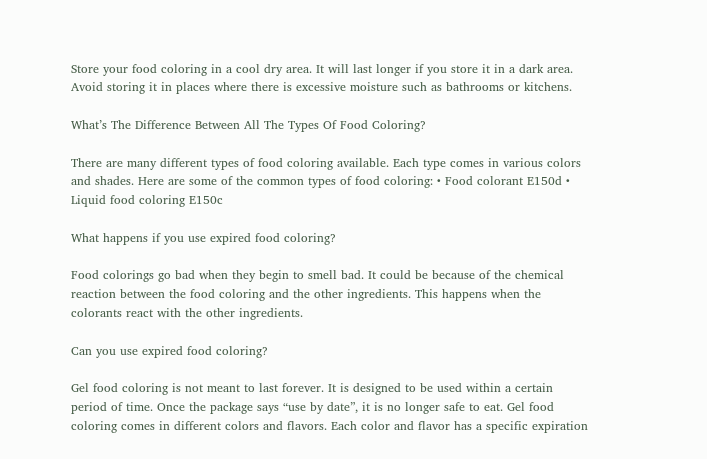Store your food coloring in a cool dry area. It will last longer if you store it in a dark area. Avoid storing it in places where there is excessive moisture such as bathrooms or kitchens.

What’s The Difference Between All The Types Of Food Coloring?

There are many different types of food coloring available. Each type comes in various colors and shades. Here are some of the common types of food coloring: • Food colorant E150d • Liquid food coloring E150c

What happens if you use expired food coloring?

Food colorings go bad when they begin to smell bad. It could be because of the chemical reaction between the food coloring and the other ingredients. This happens when the colorants react with the other ingredients.

Can you use expired food coloring?

Gel food coloring is not meant to last forever. It is designed to be used within a certain period of time. Once the package says “use by date”, it is no longer safe to eat. Gel food coloring comes in different colors and flavors. Each color and flavor has a specific expiration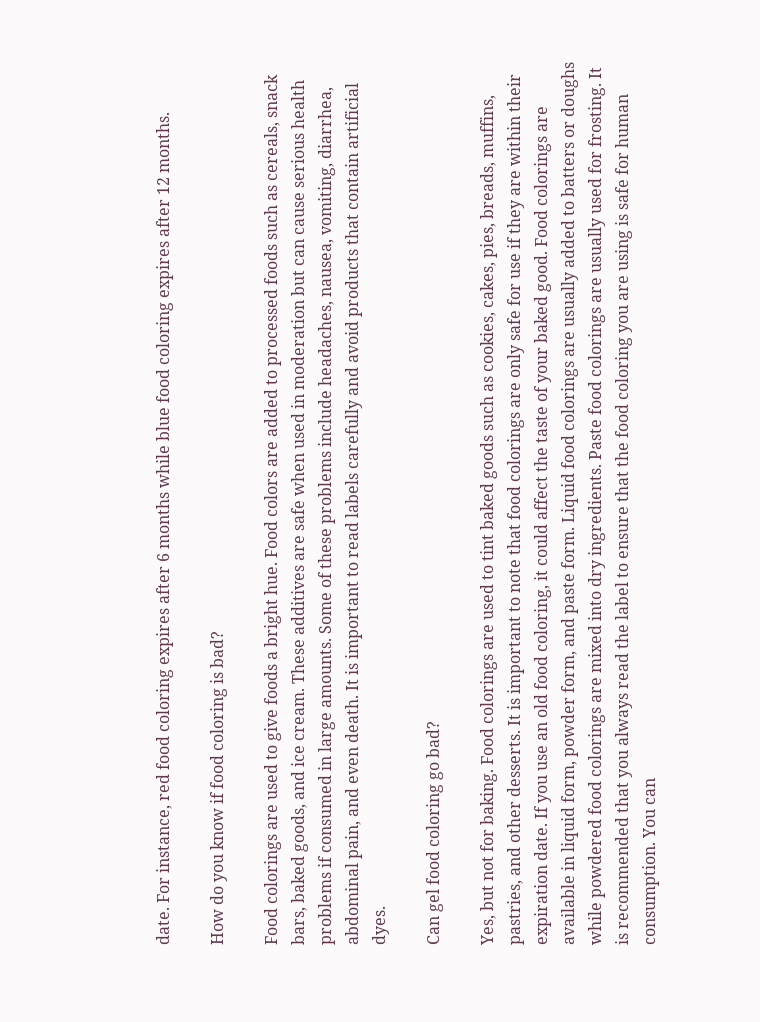date. For instance, red food coloring expires after 6 months while blue food coloring expires after 12 months.

How do you know if food coloring is bad?

Food colorings are used to give foods a bright hue. Food colors are added to processed foods such as cereals, snack bars, baked goods, and ice cream. These additives are safe when used in moderation but can cause serious health problems if consumed in large amounts. Some of these problems include headaches, nausea, vomiting, diarrhea, abdominal pain, and even death. It is important to read labels carefully and avoid products that contain artificial dyes.

Can gel food coloring go bad?

Yes, but not for baking. Food colorings are used to tint baked goods such as cookies, cakes, pies, breads, muffins, pastries, and other desserts. It is important to note that food colorings are only safe for use if they are within their expiration date. If you use an old food coloring, it could affect the taste of your baked good. Food colorings are available in liquid form, powder form, and paste form. Liquid food colorings are usually added to batters or doughs while powdered food colorings are mixed into dry ingredients. Paste food colorings are usually used for frosting. It is recommended that you always read the label to ensure that the food coloring you are using is safe for human consumption. You can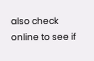also check online to see if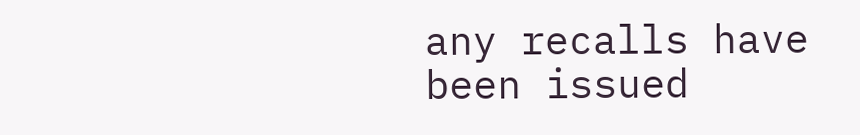any recalls have been issued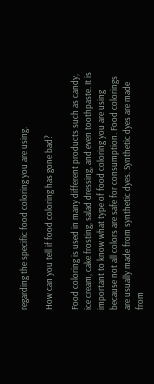regarding the specific food coloring you are using.

How can you tell if food coloring has gone bad?

Food coloring is used in many different products such as candy, ice cream, cake frosting, salad dressing, and even toothpaste. It is important to know what type of food coloring you are using because not all colors are safe for consumption. Food colorings are usually made from synthetic dyes. Synthetic dyes are made from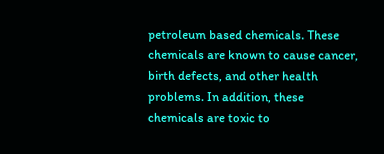petroleum based chemicals. These chemicals are known to cause cancer, birth defects, and other health problems. In addition, these chemicals are toxic to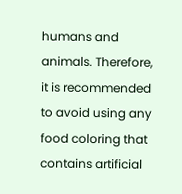humans and animals. Therefore, it is recommended to avoid using any food coloring that contains artificial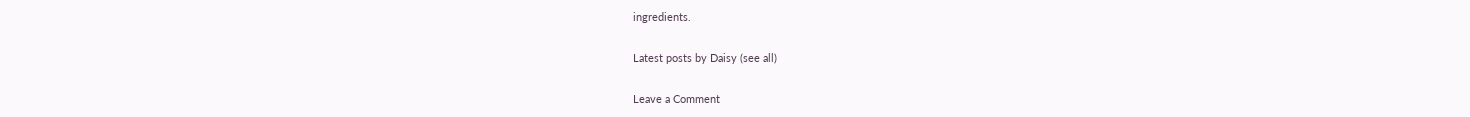ingredients.

Latest posts by Daisy (see all)

Leave a Comment